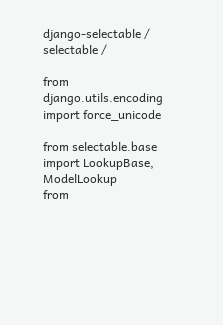django-selectable / selectable /

from django.utils.encoding import force_unicode

from selectable.base import LookupBase, ModelLookup
from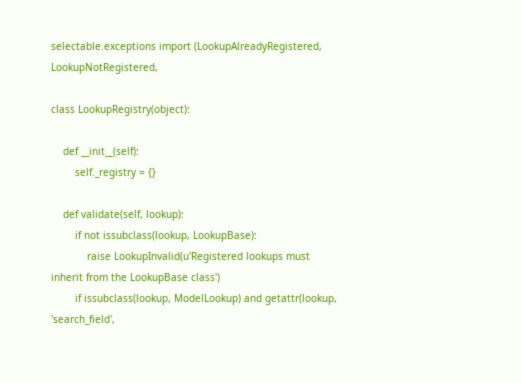selectable.exceptions import (LookupAlreadyRegistered, LookupNotRegistered,

class LookupRegistry(object):

    def __init__(self):
        self._registry = {}

    def validate(self, lookup):
        if not issubclass(lookup, LookupBase):
            raise LookupInvalid(u'Registered lookups must inherit from the LookupBase class')
        if issubclass(lookup, ModelLookup) and getattr(lookup, 'search_field',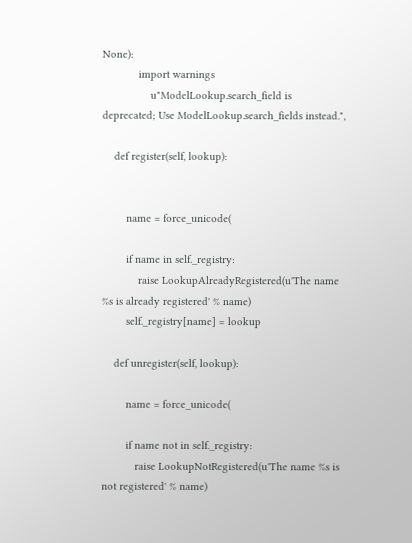None):
            import warnings
                u"ModelLookup.search_field is deprecated; Use ModelLookup.search_fields instead.",

    def register(self, lookup):


        name = force_unicode(

        if name in self._registry:
            raise LookupAlreadyRegistered(u'The name %s is already registered' % name)
        self._registry[name] = lookup

    def unregister(self, lookup):

        name = force_unicode(

        if name not in self._registry:
           raise LookupNotRegistered(u'The name %s is not registered' % name)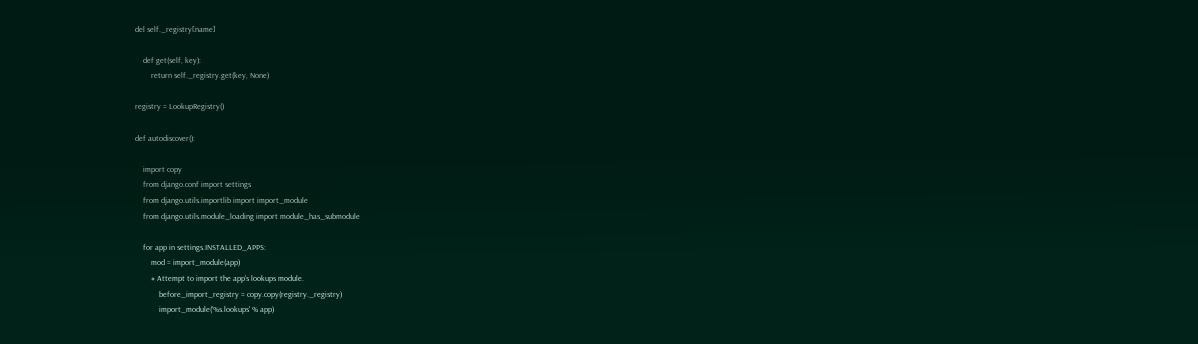del self._registry[name]

    def get(self, key):
        return self._registry.get(key, None)

registry = LookupRegistry()

def autodiscover():

    import copy
    from django.conf import settings
    from django.utils.importlib import import_module
    from django.utils.module_loading import module_has_submodule

    for app in settings.INSTALLED_APPS:
        mod = import_module(app)
        # Attempt to import the app's lookups module.
            before_import_registry = copy.copy(registry._registry)
            import_module('%s.lookups' % app)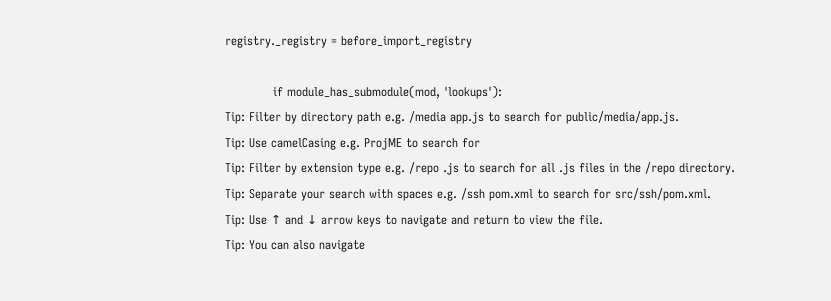registry._registry = before_import_registry

            if module_has_submodule(mod, 'lookups'):
Tip: Filter by directory path e.g. /media app.js to search for public/media/app.js.
Tip: Use camelCasing e.g. ProjME to search for
Tip: Filter by extension type e.g. /repo .js to search for all .js files in the /repo directory.
Tip: Separate your search with spaces e.g. /ssh pom.xml to search for src/ssh/pom.xml.
Tip: Use ↑ and ↓ arrow keys to navigate and return to view the file.
Tip: You can also navigate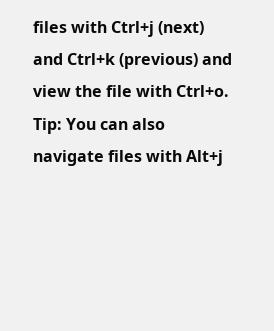files with Ctrl+j (next) and Ctrl+k (previous) and view the file with Ctrl+o.
Tip: You can also navigate files with Alt+j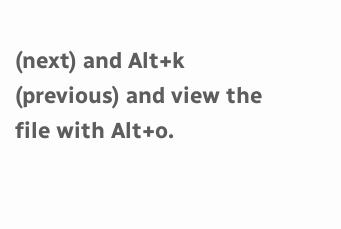(next) and Alt+k (previous) and view the file with Alt+o.